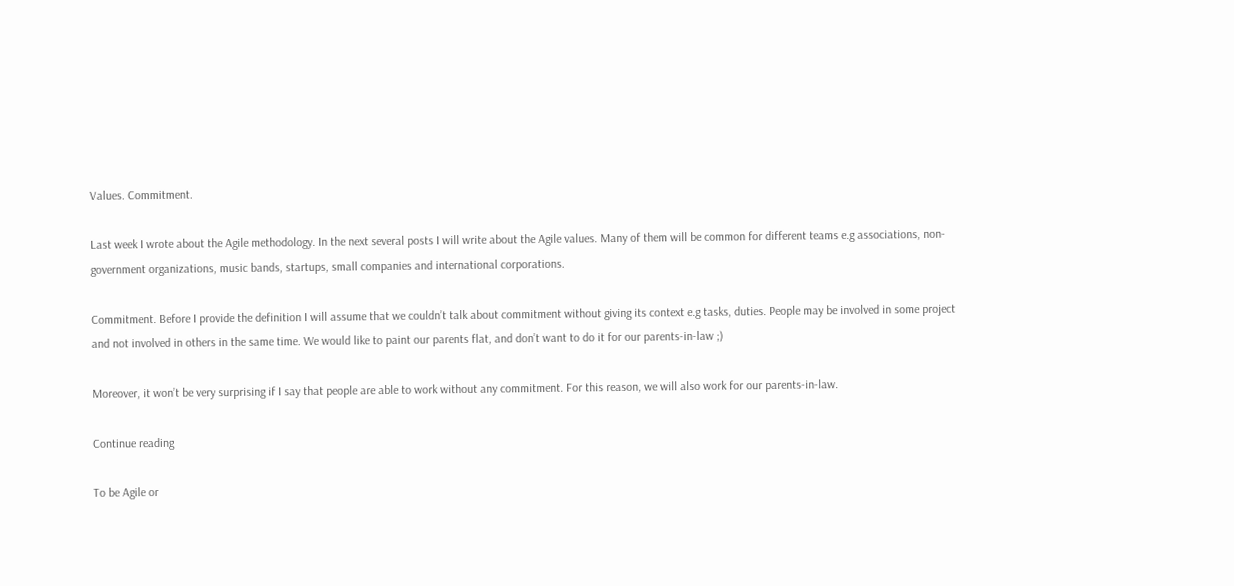Values. Commitment.

Last week I wrote about the Agile methodology. In the next several posts I will write about the Agile values. Many of them will be common for different teams e.g associations, non-government organizations, music bands, startups, small companies and international corporations.

Commitment. Before I provide the definition I will assume that we couldn’t talk about commitment without giving its context e.g tasks, duties. People may be involved in some project and not involved in others in the same time. We would like to paint our parents flat, and don’t want to do it for our parents-in-law ;)

Moreover, it won’t be very surprising if I say that people are able to work without any commitment. For this reason, we will also work for our parents-in-law.

Continue reading

To be Agile or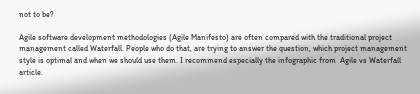not to be?

Agile software development methodologies (Agile Manifesto) are often compared with the traditional project management called Waterfall. People who do that, are trying to answer the question, which project management style is optimal and when we should use them. I recommend especially the infographic from  Agile vs Waterfall article.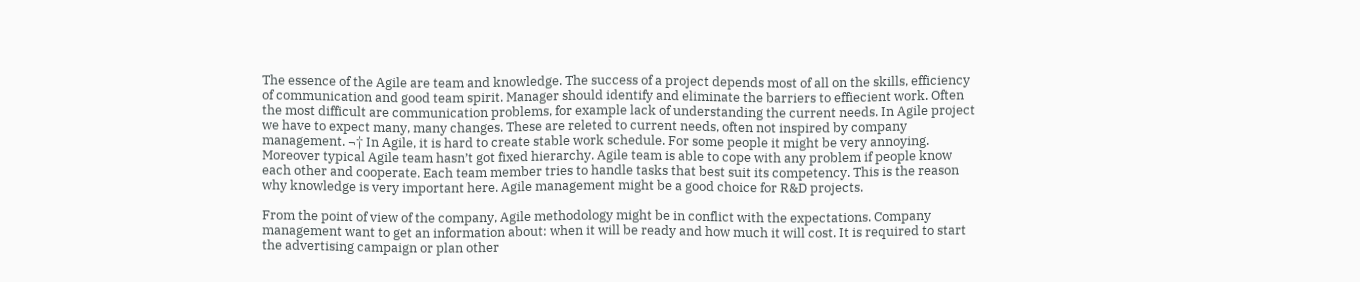The essence of the Agile are team and knowledge. The success of a project depends most of all on the skills, efficiency of communication and good team spirit. Manager should identify and eliminate the barriers to effiecient work. Often the most difficult are communication problems, for example lack of understanding the current needs. In Agile project we have to expect many, many changes. These are releted to current needs, often not inspired by company management. ¬† In Agile, it is hard to create stable work schedule. For some people it might be very annoying. Moreover typical Agile team hasn’t got fixed hierarchy. Agile team is able to cope with any problem if people know each other and cooperate. Each team member tries to handle tasks that best suit its competency. This is the reason why knowledge is very important here. Agile management might be a good choice for R&D projects.

From the point of view of the company, Agile methodology might be in conflict with the expectations. Company management want to get an information about: when it will be ready and how much it will cost. It is required to start the advertising campaign or plan other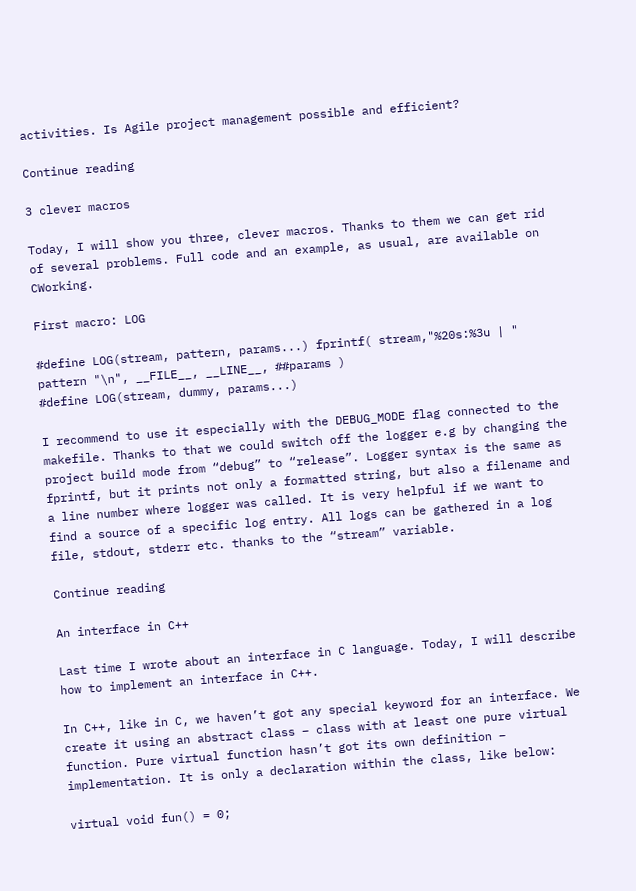activities. Is Agile project management possible and efficient?

Continue reading

3 clever macros

Today, I will show you three, clever macros. Thanks to them we can get rid of several problems. Full code and an example, as usual, are available on CWorking.

First macro: LOG

#define LOG(stream, pattern, params...) fprintf( stream,"%20s:%3u | " pattern "\n", __FILE__, __LINE__, ##params )
#define LOG(stream, dummy, params...)

I recommend to use it especially with the DEBUG_MODE flag connected to the makefile. Thanks to that we could switch off the logger e.g by changing the project build mode from “debug” to “release”. Logger syntax is the same as fprintf, but it prints not only a formatted string, but also a filename and a line number where logger was called. It is very helpful if we want to find a source of a specific log entry. All logs can be gathered in a log file, stdout, stderr etc. thanks to the “stream” variable.

Continue reading

An interface in C++

Last time I wrote about an interface in C language. Today, I will describe how to implement an interface in C++.

In C++, like in C, we haven’t got any special keyword for an interface. We create it using an abstract class – class with at least one pure virtual function. Pure virtual function hasn’t got its own definition – implementation. It is only a declaration within the class, like below:

virtual void fun() = 0;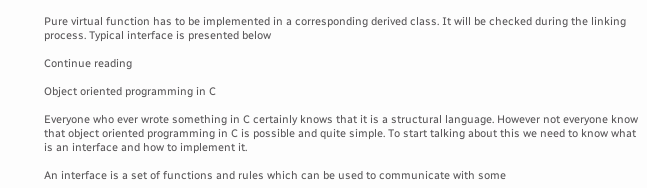Pure virtual function has to be implemented in a corresponding derived class. It will be checked during the linking process. Typical interface is presented below

Continue reading

Object oriented programming in C

Everyone who ever wrote something in C certainly knows that it is a structural language. However not everyone know that object oriented programming in C is possible and quite simple. To start talking about this we need to know what is an interface and how to implement it.

An interface is a set of functions and rules which can be used to communicate with some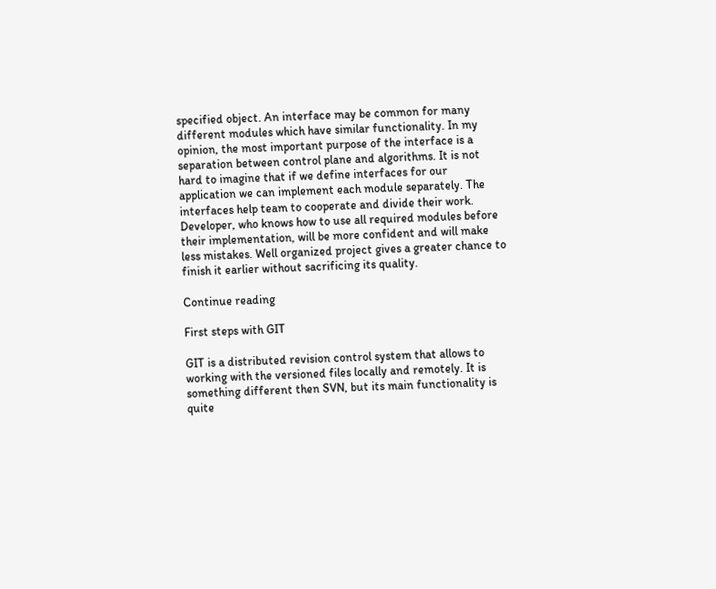specified object. An interface may be common for many different modules which have similar functionality. In my opinion, the most important purpose of the interface is a separation between control plane and algorithms. It is not hard to imagine that if we define interfaces for our application we can implement each module separately. The interfaces help team to cooperate and divide their work. Developer, who knows how to use all required modules before their implementation, will be more confident and will make less mistakes. Well organized project gives a greater chance to finish it earlier without sacrificing its quality.

Continue reading

First steps with GIT

GIT is a distributed revision control system that allows to working with the versioned files locally and remotely. It is something different then SVN, but its main functionality is quite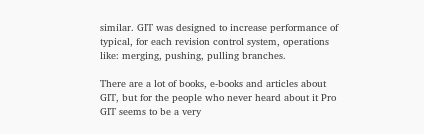similar. GIT was designed to increase performance of typical, for each revision control system, operations like: merging, pushing, pulling branches.

There are a lot of books, e-books and articles about GIT, but for the people who never heard about it Pro GIT seems to be a very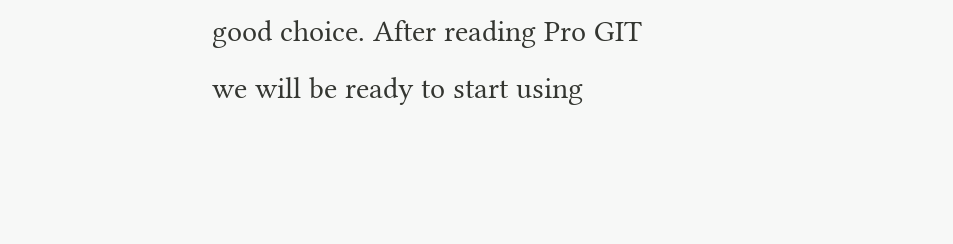good choice. After reading Pro GIT we will be ready to start using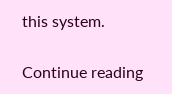this system.

Continue reading